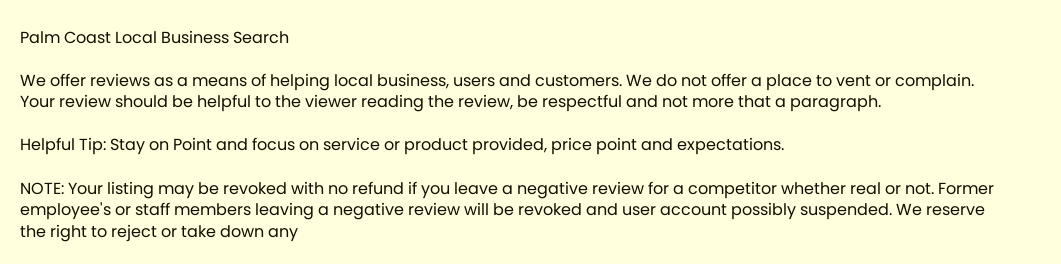Palm Coast Local Business Search

We offer reviews as a means of helping local business, users and customers. We do not offer a place to vent or complain. Your review should be helpful to the viewer reading the review, be respectful and not more that a paragraph.

Helpful Tip: Stay on Point and focus on service or product provided, price point and expectations.

NOTE: Your listing may be revoked with no refund if you leave a negative review for a competitor whether real or not. Former employee's or staff members leaving a negative review will be revoked and user account possibly suspended. We reserve the right to reject or take down any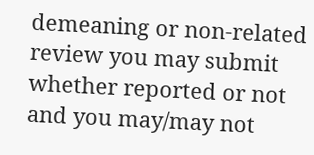demeaning or non-related review you may submit whether reported or not and you may/may not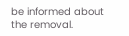be informed about the removal.